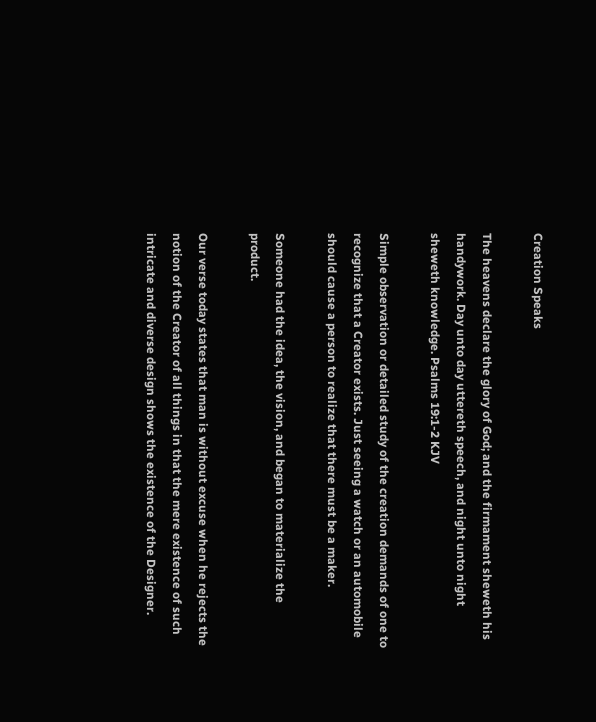Creation Speaks

The heavens declare the glory of God; and the firmament sheweth his handywork. Day unto day uttereth speech, and night unto night sheweth knowledge. Psalms 19:1-2 KJV

Simple observation or detailed study of the creation demands of one to recognize that a Creator exists. Just seeing a watch or an automobile should cause a person to realize that there must be a maker.

Someone had the idea, the vision, and began to materialize the product.

Our verse today states that man is without excuse when he rejects the notion of the Creator of all things in that the mere existence of such intricate and diverse design shows the existence of the Designer.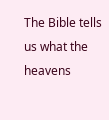The Bible tells us what the heavens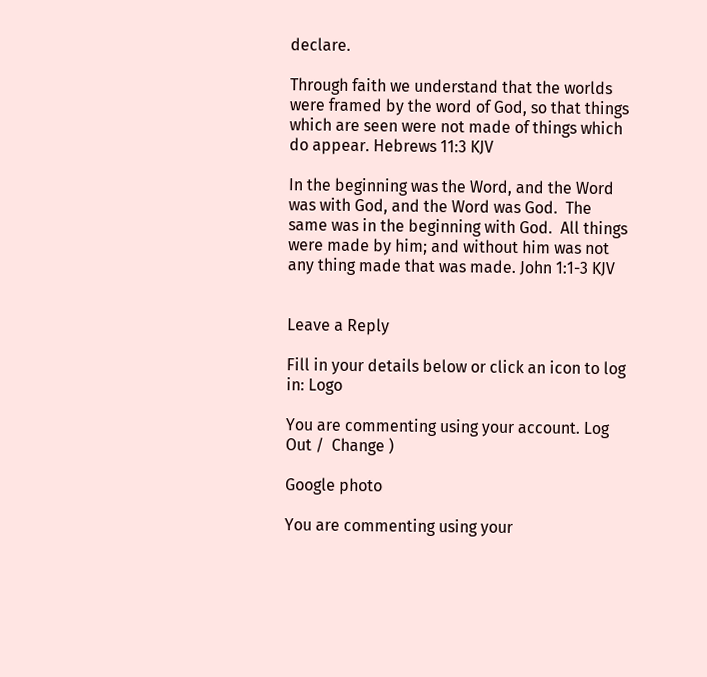declare.

Through faith we understand that the worlds were framed by the word of God, so that things which are seen were not made of things which do appear. Hebrews 11:3 KJV

In the beginning was the Word, and the Word was with God, and the Word was God.  The same was in the beginning with God.  All things were made by him; and without him was not any thing made that was made. John 1:1-3 KJV


Leave a Reply

Fill in your details below or click an icon to log in: Logo

You are commenting using your account. Log Out /  Change )

Google photo

You are commenting using your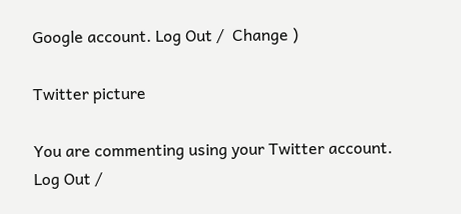Google account. Log Out /  Change )

Twitter picture

You are commenting using your Twitter account. Log Out /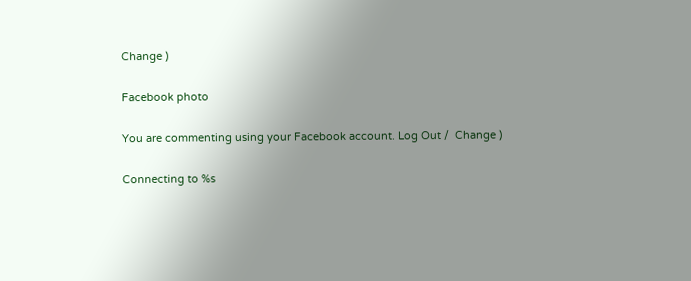Change )

Facebook photo

You are commenting using your Facebook account. Log Out /  Change )

Connecting to %s